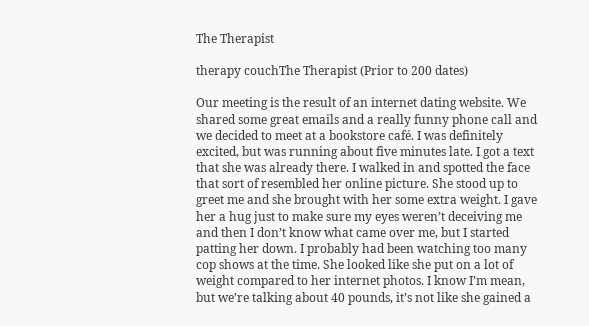The Therapist

therapy couchThe Therapist (Prior to 200 dates)

Our meeting is the result of an internet dating website. We shared some great emails and a really funny phone call and we decided to meet at a bookstore café. I was definitely excited, but was running about five minutes late. I got a text that she was already there. I walked in and spotted the face that sort of resembled her online picture. She stood up to greet me and she brought with her some extra weight. I gave her a hug just to make sure my eyes weren’t deceiving me and then I don’t know what came over me, but I started patting her down. I probably had been watching too many cop shows at the time. She looked like she put on a lot of weight compared to her internet photos. I know I’m mean, but we’re talking about 40 pounds, it’s not like she gained a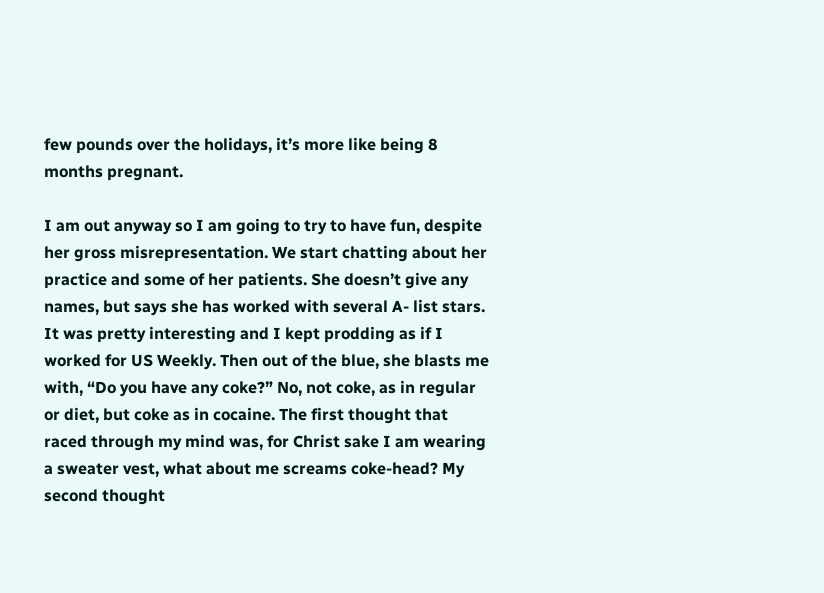few pounds over the holidays, it’s more like being 8 months pregnant.

I am out anyway so I am going to try to have fun, despite her gross misrepresentation. We start chatting about her practice and some of her patients. She doesn’t give any names, but says she has worked with several A- list stars. It was pretty interesting and I kept prodding as if I worked for US Weekly. Then out of the blue, she blasts me with, “Do you have any coke?” No, not coke, as in regular or diet, but coke as in cocaine. The first thought that raced through my mind was, for Christ sake I am wearing a sweater vest, what about me screams coke-head? My second thought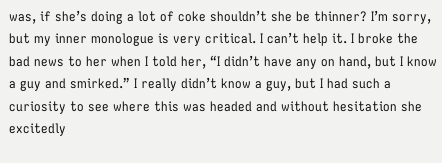was, if she’s doing a lot of coke shouldn’t she be thinner? I’m sorry, but my inner monologue is very critical. I can’t help it. I broke the bad news to her when I told her, “I didn’t have any on hand, but I know a guy and smirked.” I really didn’t know a guy, but I had such a curiosity to see where this was headed and without hesitation she excitedly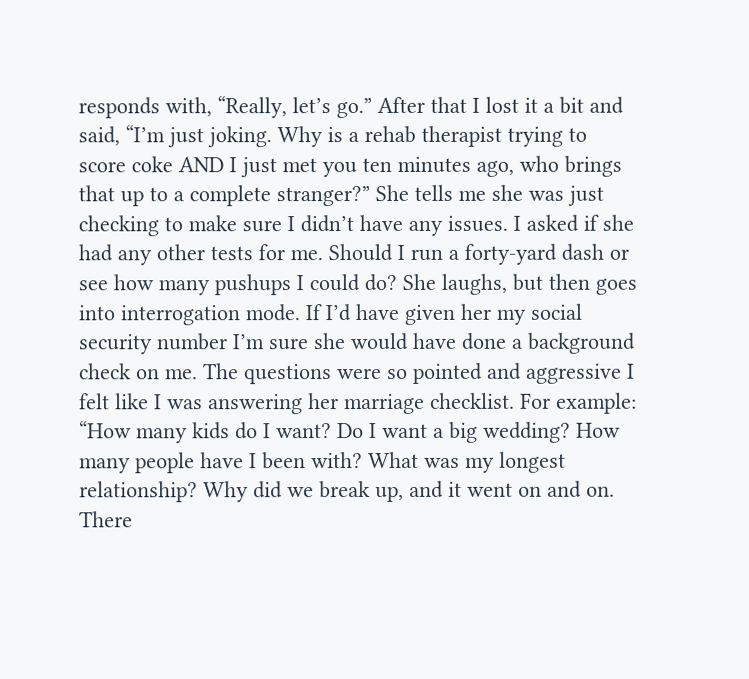responds with, “Really, let’s go.” After that I lost it a bit and said, “I’m just joking. Why is a rehab therapist trying to score coke AND I just met you ten minutes ago, who brings that up to a complete stranger?” She tells me she was just checking to make sure I didn’t have any issues. I asked if she had any other tests for me. Should I run a forty-yard dash or see how many pushups I could do? She laughs, but then goes into interrogation mode. If I’d have given her my social security number I’m sure she would have done a background check on me. The questions were so pointed and aggressive I felt like I was answering her marriage checklist. For example: “How many kids do I want? Do I want a big wedding? How many people have I been with? What was my longest relationship? Why did we break up, and it went on and on. There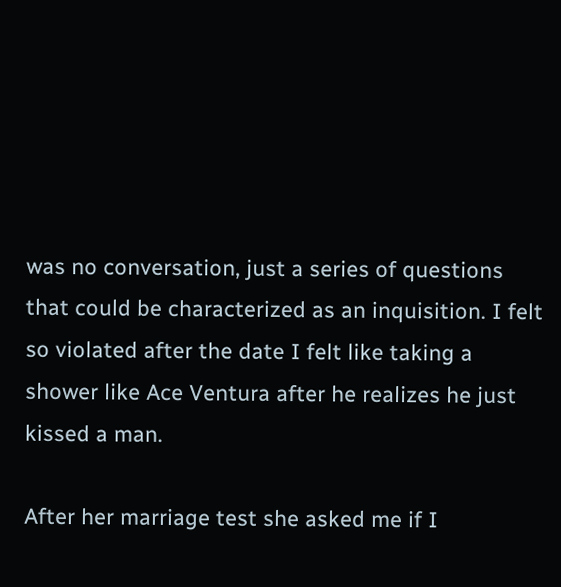was no conversation, just a series of questions that could be characterized as an inquisition. I felt so violated after the date I felt like taking a shower like Ace Ventura after he realizes he just kissed a man.

After her marriage test she asked me if I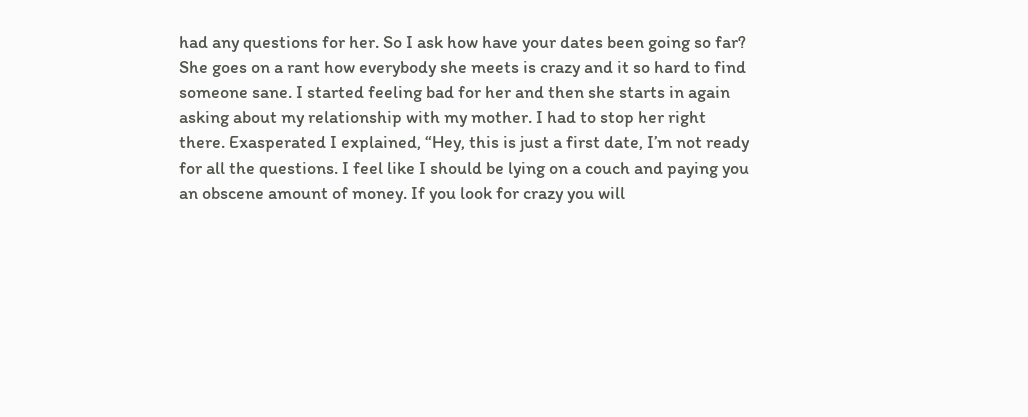had any questions for her. So I ask how have your dates been going so far? She goes on a rant how everybody she meets is crazy and it so hard to find someone sane. I started feeling bad for her and then she starts in again asking about my relationship with my mother. I had to stop her right there. Exasperated I explained, “Hey, this is just a first date, I’m not ready for all the questions. I feel like I should be lying on a couch and paying you an obscene amount of money. If you look for crazy you will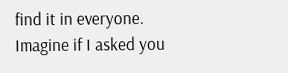find it in everyone. Imagine if I asked you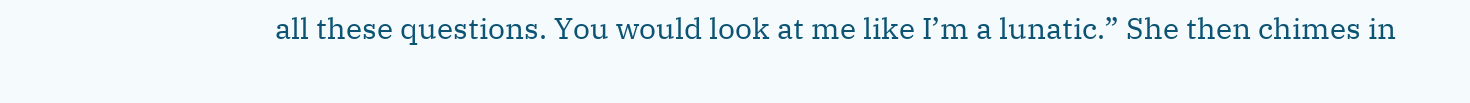all these questions. You would look at me like I’m a lunatic.” She then chimes in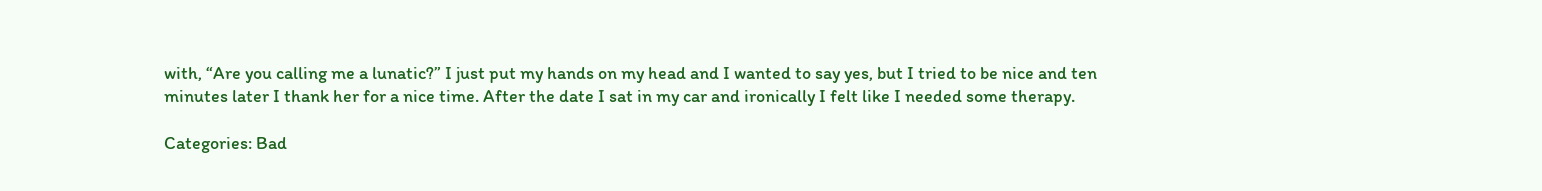with, “Are you calling me a lunatic?” I just put my hands on my head and I wanted to say yes, but I tried to be nice and ten minutes later I thank her for a nice time. After the date I sat in my car and ironically I felt like I needed some therapy.

Categories: Bad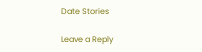Date Stories

Leave a Reply